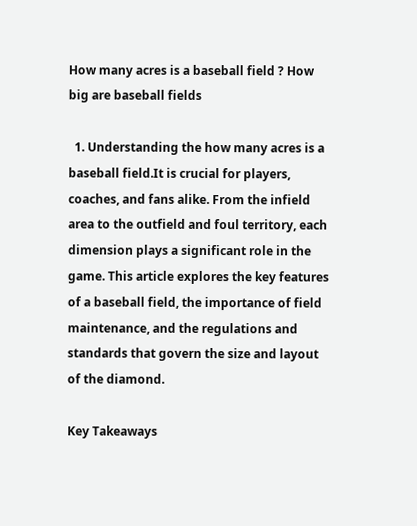How many acres is a baseball field ? How big are baseball fields

  1. Understanding the how many acres is a baseball field.It is crucial for players, coaches, and fans alike. From the infield area to the outfield and foul territory, each dimension plays a significant role in the game. This article explores the key features of a baseball field, the importance of field maintenance, and the regulations and standards that govern the size and layout of the diamond.

Key Takeaways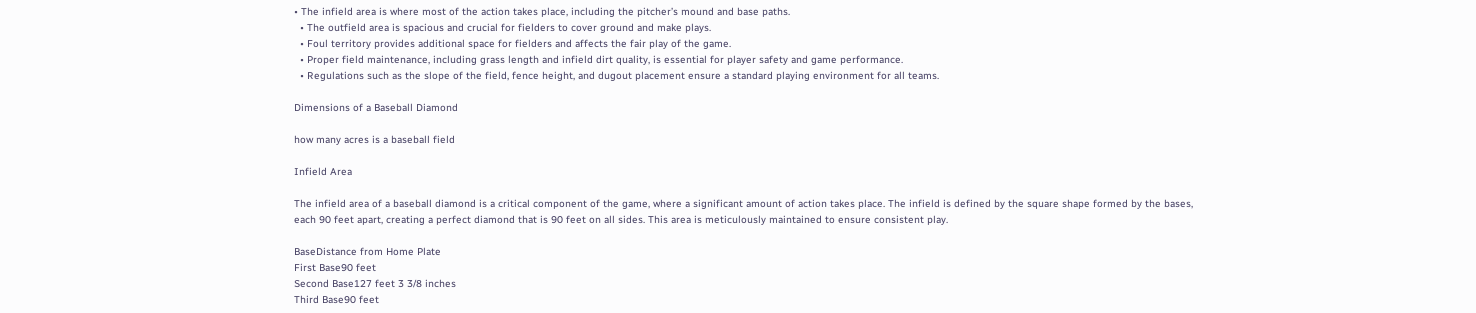• The infield area is where most of the action takes place, including the pitcher’s mound and base paths.
  • The outfield area is spacious and crucial for fielders to cover ground and make plays.
  • Foul territory provides additional space for fielders and affects the fair play of the game.
  • Proper field maintenance, including grass length and infield dirt quality, is essential for player safety and game performance.
  • Regulations such as the slope of the field, fence height, and dugout placement ensure a standard playing environment for all teams.

Dimensions of a Baseball Diamond

how many acres is a baseball field

Infield Area

The infield area of a baseball diamond is a critical component of the game, where a significant amount of action takes place. The infield is defined by the square shape formed by the bases, each 90 feet apart, creating a perfect diamond that is 90 feet on all sides. This area is meticulously maintained to ensure consistent play.

BaseDistance from Home Plate
First Base90 feet
Second Base127 feet 3 3/8 inches
Third Base90 feet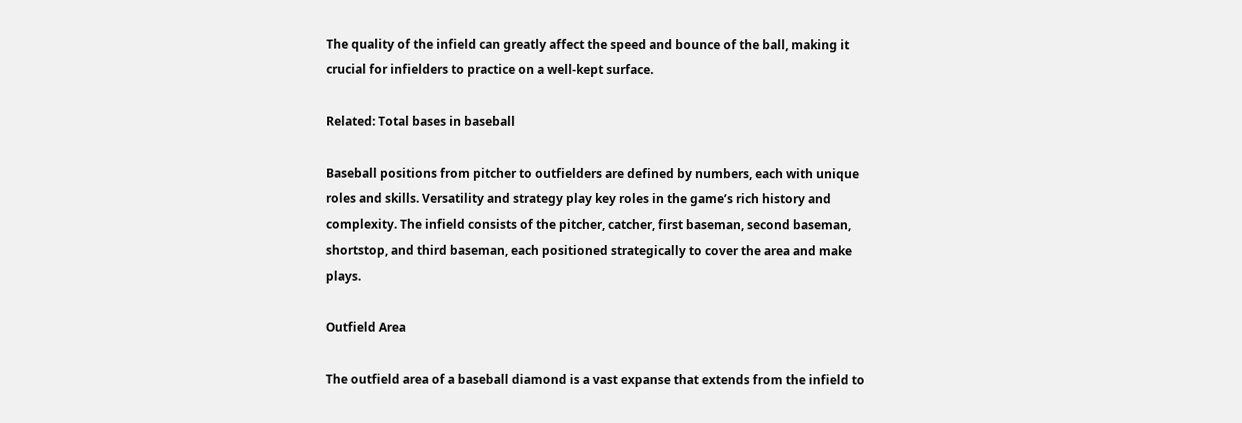The quality of the infield can greatly affect the speed and bounce of the ball, making it crucial for infielders to practice on a well-kept surface.

Related: Total bases in baseball

Baseball positions from pitcher to outfielders are defined by numbers, each with unique roles and skills. Versatility and strategy play key roles in the game’s rich history and complexity. The infield consists of the pitcher, catcher, first baseman, second baseman, shortstop, and third baseman, each positioned strategically to cover the area and make plays.

Outfield Area

The outfield area of a baseball diamond is a vast expanse that extends from the infield to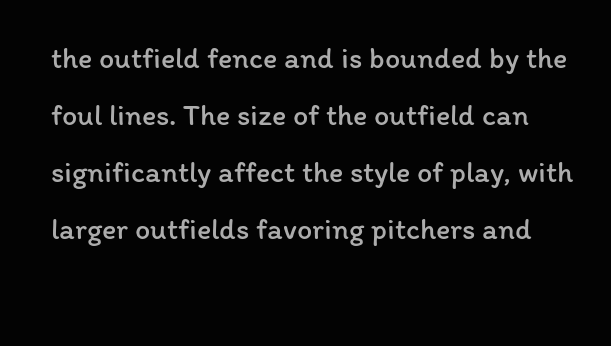the outfield fence and is bounded by the foul lines. The size of the outfield can significantly affect the style of play, with larger outfields favoring pitchers and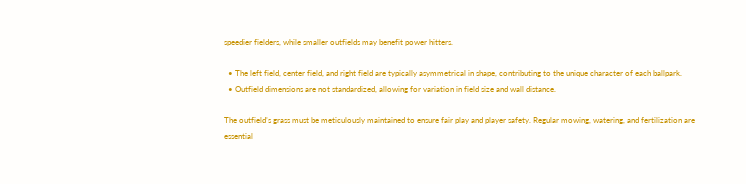speedier fielders, while smaller outfields may benefit power hitters.

  • The left field, center field, and right field are typically asymmetrical in shape, contributing to the unique character of each ballpark.
  • Outfield dimensions are not standardized, allowing for variation in field size and wall distance.

The outfield’s grass must be meticulously maintained to ensure fair play and player safety. Regular mowing, watering, and fertilization are essential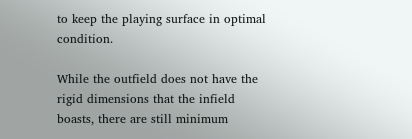to keep the playing surface in optimal condition.

While the outfield does not have the rigid dimensions that the infield boasts, there are still minimum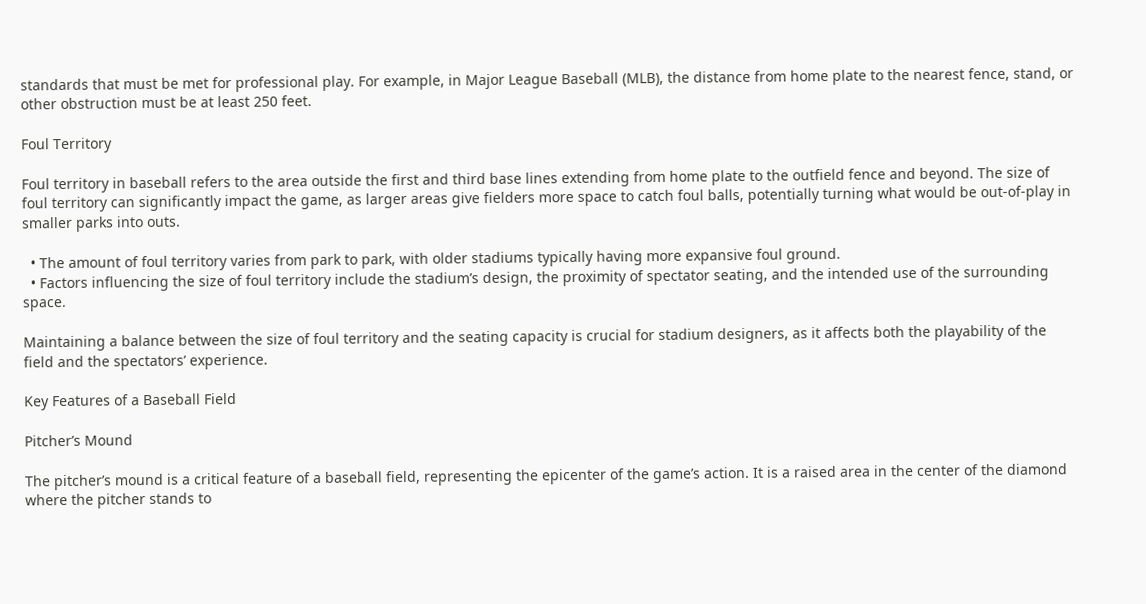standards that must be met for professional play. For example, in Major League Baseball (MLB), the distance from home plate to the nearest fence, stand, or other obstruction must be at least 250 feet.

Foul Territory

Foul territory in baseball refers to the area outside the first and third base lines extending from home plate to the outfield fence and beyond. The size of foul territory can significantly impact the game, as larger areas give fielders more space to catch foul balls, potentially turning what would be out-of-play in smaller parks into outs.

  • The amount of foul territory varies from park to park, with older stadiums typically having more expansive foul ground.
  • Factors influencing the size of foul territory include the stadium’s design, the proximity of spectator seating, and the intended use of the surrounding space.

Maintaining a balance between the size of foul territory and the seating capacity is crucial for stadium designers, as it affects both the playability of the field and the spectators’ experience.

Key Features of a Baseball Field

Pitcher’s Mound

The pitcher’s mound is a critical feature of a baseball field, representing the epicenter of the game’s action. It is a raised area in the center of the diamond where the pitcher stands to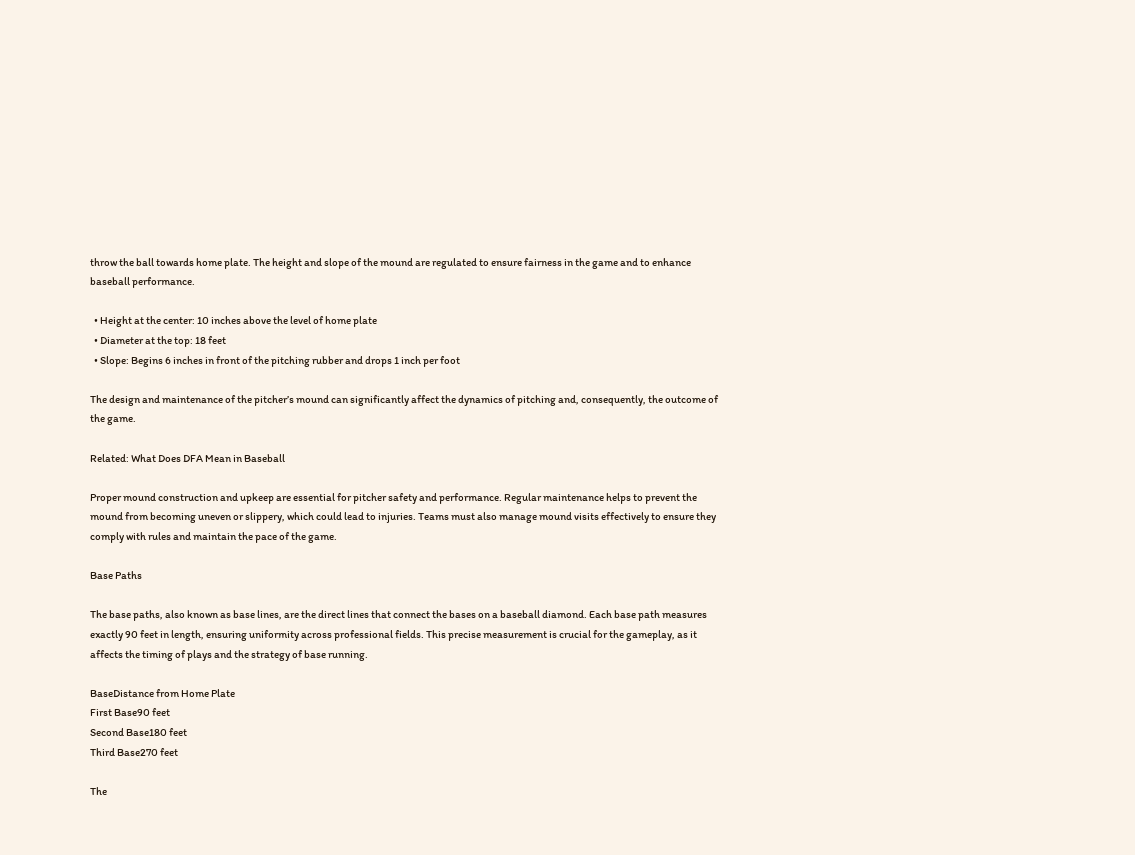throw the ball towards home plate. The height and slope of the mound are regulated to ensure fairness in the game and to enhance baseball performance.

  • Height at the center: 10 inches above the level of home plate
  • Diameter at the top: 18 feet
  • Slope: Begins 6 inches in front of the pitching rubber and drops 1 inch per foot

The design and maintenance of the pitcher’s mound can significantly affect the dynamics of pitching and, consequently, the outcome of the game.

Related: What Does DFA Mean in Baseball

Proper mound construction and upkeep are essential for pitcher safety and performance. Regular maintenance helps to prevent the mound from becoming uneven or slippery, which could lead to injuries. Teams must also manage mound visits effectively to ensure they comply with rules and maintain the pace of the game.

Base Paths

The base paths, also known as base lines, are the direct lines that connect the bases on a baseball diamond. Each base path measures exactly 90 feet in length, ensuring uniformity across professional fields. This precise measurement is crucial for the gameplay, as it affects the timing of plays and the strategy of base running.

BaseDistance from Home Plate
First Base90 feet
Second Base180 feet
Third Base270 feet

The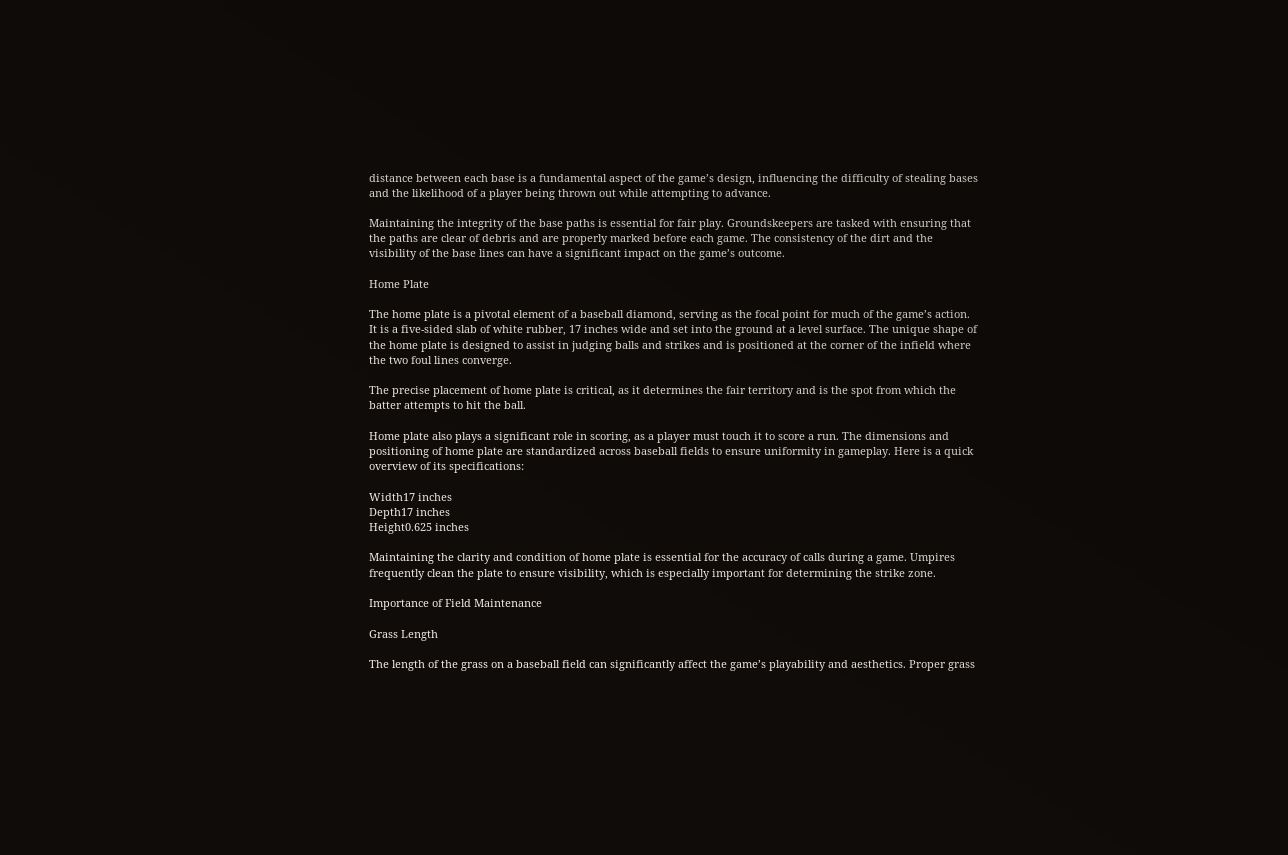distance between each base is a fundamental aspect of the game’s design, influencing the difficulty of stealing bases and the likelihood of a player being thrown out while attempting to advance.

Maintaining the integrity of the base paths is essential for fair play. Groundskeepers are tasked with ensuring that the paths are clear of debris and are properly marked before each game. The consistency of the dirt and the visibility of the base lines can have a significant impact on the game’s outcome.

Home Plate

The home plate is a pivotal element of a baseball diamond, serving as the focal point for much of the game’s action. It is a five-sided slab of white rubber, 17 inches wide and set into the ground at a level surface. The unique shape of the home plate is designed to assist in judging balls and strikes and is positioned at the corner of the infield where the two foul lines converge.

The precise placement of home plate is critical, as it determines the fair territory and is the spot from which the batter attempts to hit the ball.

Home plate also plays a significant role in scoring, as a player must touch it to score a run. The dimensions and positioning of home plate are standardized across baseball fields to ensure uniformity in gameplay. Here is a quick overview of its specifications:

Width17 inches
Depth17 inches
Height0.625 inches

Maintaining the clarity and condition of home plate is essential for the accuracy of calls during a game. Umpires frequently clean the plate to ensure visibility, which is especially important for determining the strike zone.

Importance of Field Maintenance

Grass Length

The length of the grass on a baseball field can significantly affect the game’s playability and aesthetics. Proper grass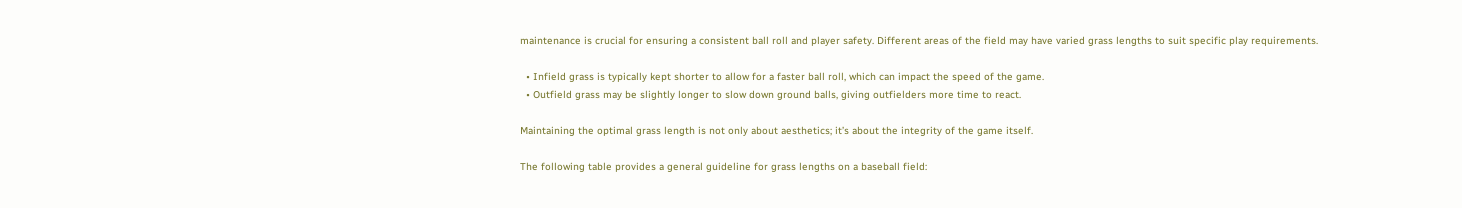maintenance is crucial for ensuring a consistent ball roll and player safety. Different areas of the field may have varied grass lengths to suit specific play requirements.

  • Infield grass is typically kept shorter to allow for a faster ball roll, which can impact the speed of the game.
  • Outfield grass may be slightly longer to slow down ground balls, giving outfielders more time to react.

Maintaining the optimal grass length is not only about aesthetics; it’s about the integrity of the game itself.

The following table provides a general guideline for grass lengths on a baseball field: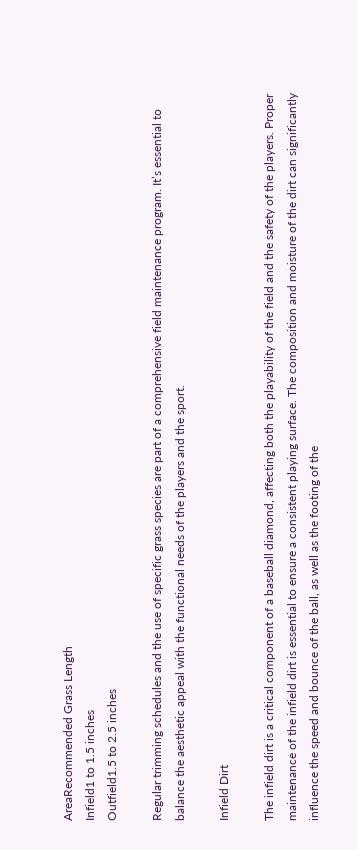AreaRecommended Grass Length
Infield1 to 1.5 inches
Outfield1.5 to 2.5 inches

Regular trimming schedules and the use of specific grass species are part of a comprehensive field maintenance program. It’s essential to balance the aesthetic appeal with the functional needs of the players and the sport.

Infield Dirt

The infield dirt is a critical component of a baseball diamond, affecting both the playability of the field and the safety of the players. Proper maintenance of the infield dirt is essential to ensure a consistent playing surface. The composition and moisture of the dirt can significantly influence the speed and bounce of the ball, as well as the footing of the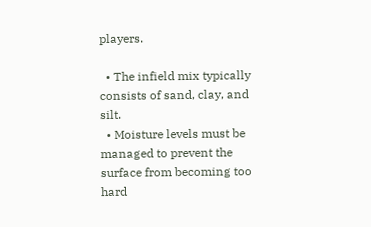players.

  • The infield mix typically consists of sand, clay, and silt.
  • Moisture levels must be managed to prevent the surface from becoming too hard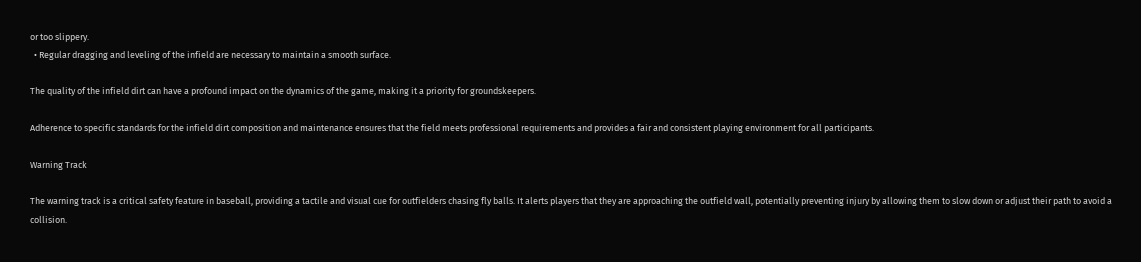or too slippery.
  • Regular dragging and leveling of the infield are necessary to maintain a smooth surface.

The quality of the infield dirt can have a profound impact on the dynamics of the game, making it a priority for groundskeepers.

Adherence to specific standards for the infield dirt composition and maintenance ensures that the field meets professional requirements and provides a fair and consistent playing environment for all participants.

Warning Track

The warning track is a critical safety feature in baseball, providing a tactile and visual cue for outfielders chasing fly balls. It alerts players that they are approaching the outfield wall, potentially preventing injury by allowing them to slow down or adjust their path to avoid a collision.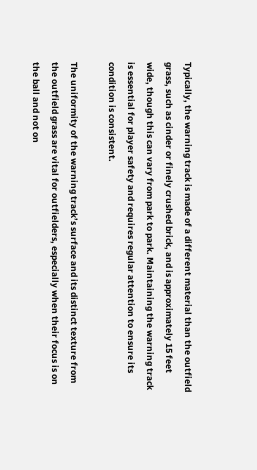Typically, the warning track is made of a different material than the outfield grass, such as cinder or finely crushed brick, and is approximately 15 feet wide, though this can vary from park to park. Maintaining the warning track is essential for player safety and requires regular attention to ensure its condition is consistent.

The uniformity of the warning track’s surface and its distinct texture from the outfield grass are vital for outfielders, especially when their focus is on the ball and not on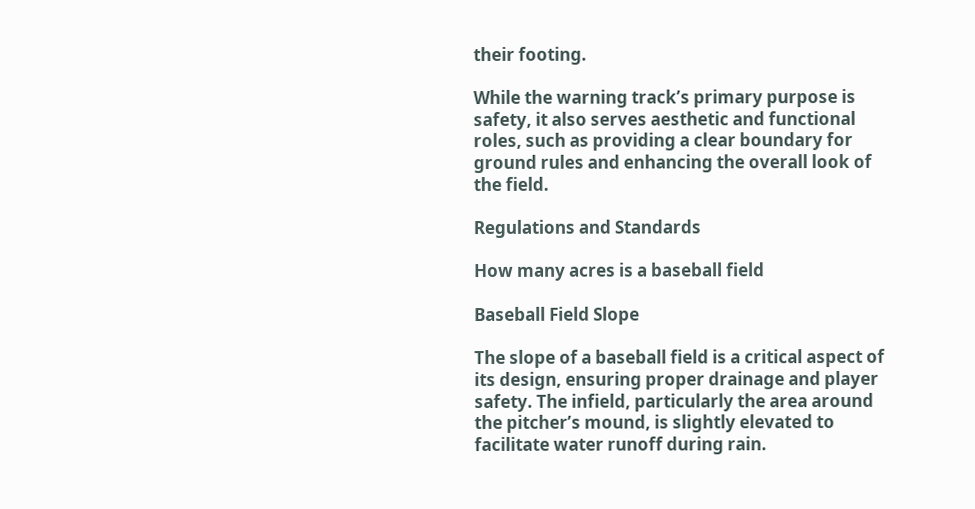their footing.

While the warning track’s primary purpose is safety, it also serves aesthetic and functional roles, such as providing a clear boundary for ground rules and enhancing the overall look of the field.

Regulations and Standards

How many acres is a baseball field

Baseball Field Slope

The slope of a baseball field is a critical aspect of its design, ensuring proper drainage and player safety. The infield, particularly the area around the pitcher’s mound, is slightly elevated to facilitate water runoff during rain.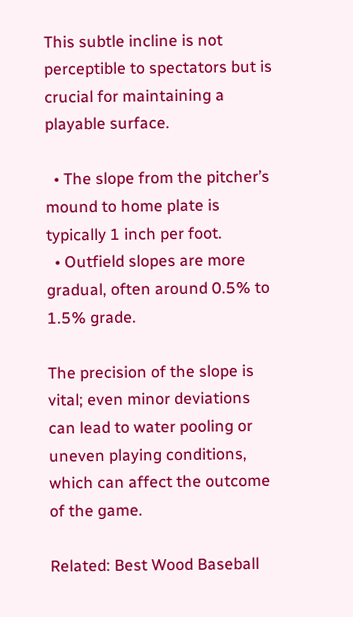This subtle incline is not perceptible to spectators but is crucial for maintaining a playable surface.

  • The slope from the pitcher’s mound to home plate is typically 1 inch per foot.
  • Outfield slopes are more gradual, often around 0.5% to 1.5% grade.

The precision of the slope is vital; even minor deviations can lead to water pooling or uneven playing conditions, which can affect the outcome of the game.

Related: Best Wood Baseball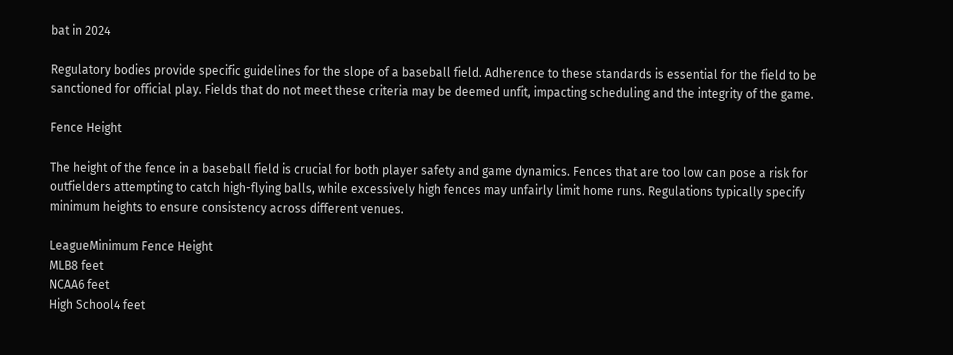bat in 2024

Regulatory bodies provide specific guidelines for the slope of a baseball field. Adherence to these standards is essential for the field to be sanctioned for official play. Fields that do not meet these criteria may be deemed unfit, impacting scheduling and the integrity of the game.

Fence Height

The height of the fence in a baseball field is crucial for both player safety and game dynamics. Fences that are too low can pose a risk for outfielders attempting to catch high-flying balls, while excessively high fences may unfairly limit home runs. Regulations typically specify minimum heights to ensure consistency across different venues.

LeagueMinimum Fence Height
MLB8 feet
NCAA6 feet
High School4 feet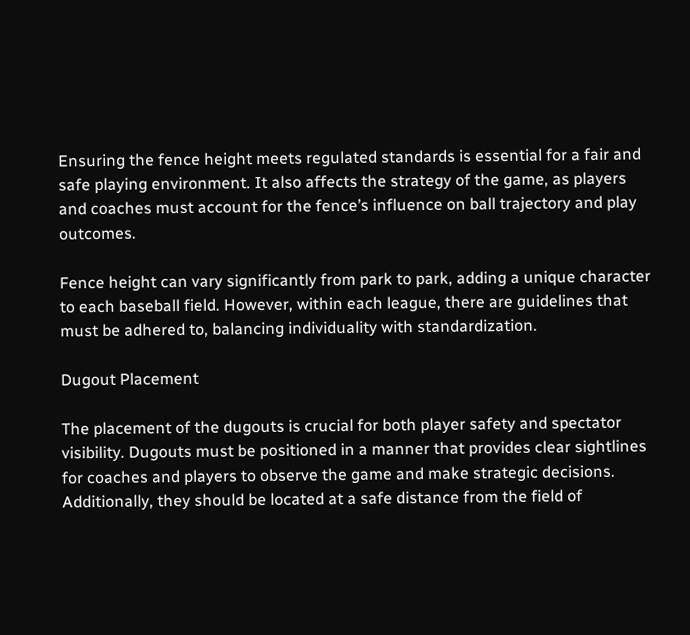Ensuring the fence height meets regulated standards is essential for a fair and safe playing environment. It also affects the strategy of the game, as players and coaches must account for the fence’s influence on ball trajectory and play outcomes.

Fence height can vary significantly from park to park, adding a unique character to each baseball field. However, within each league, there are guidelines that must be adhered to, balancing individuality with standardization.

Dugout Placement

The placement of the dugouts is crucial for both player safety and spectator visibility. Dugouts must be positioned in a manner that provides clear sightlines for coaches and players to observe the game and make strategic decisions. Additionally, they should be located at a safe distance from the field of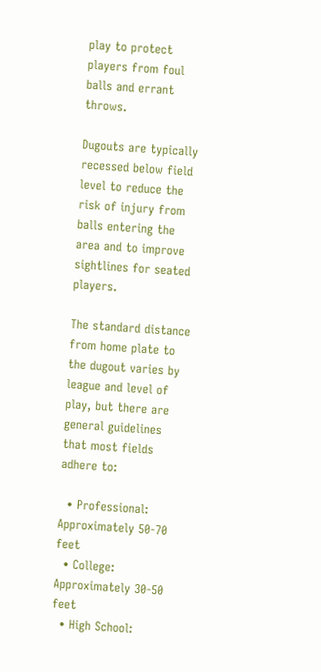play to protect players from foul balls and errant throws.

Dugouts are typically recessed below field level to reduce the risk of injury from balls entering the area and to improve sightlines for seated players.

The standard distance from home plate to the dugout varies by league and level of play, but there are general guidelines that most fields adhere to:

  • Professional: Approximately 50-70 feet
  • College: Approximately 30-50 feet
  • High School: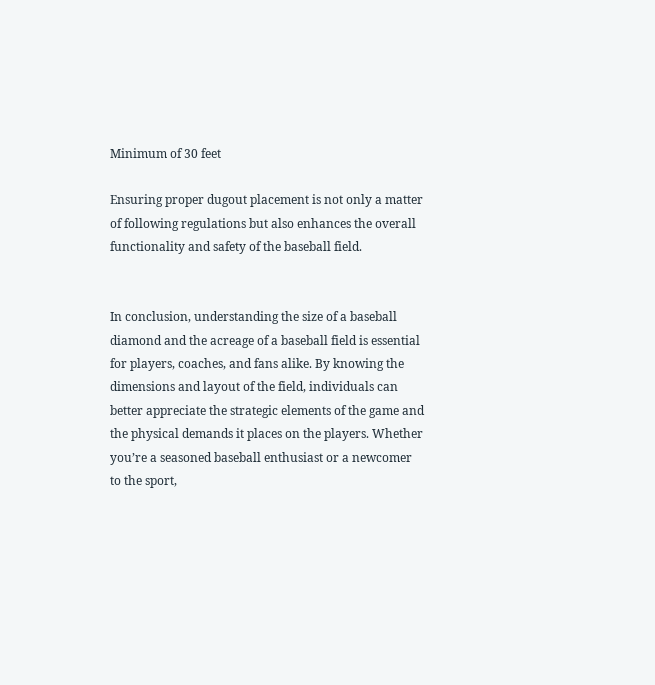Minimum of 30 feet

Ensuring proper dugout placement is not only a matter of following regulations but also enhances the overall functionality and safety of the baseball field.


In conclusion, understanding the size of a baseball diamond and the acreage of a baseball field is essential for players, coaches, and fans alike. By knowing the dimensions and layout of the field, individuals can better appreciate the strategic elements of the game and the physical demands it places on the players. Whether you’re a seasoned baseball enthusiast or a newcomer to the sport,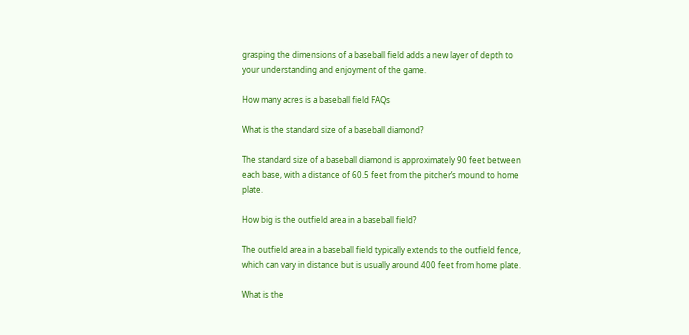grasping the dimensions of a baseball field adds a new layer of depth to your understanding and enjoyment of the game.

How many acres is a baseball field FAQs

What is the standard size of a baseball diamond?

The standard size of a baseball diamond is approximately 90 feet between each base, with a distance of 60.5 feet from the pitcher’s mound to home plate.

How big is the outfield area in a baseball field?

The outfield area in a baseball field typically extends to the outfield fence, which can vary in distance but is usually around 400 feet from home plate.

What is the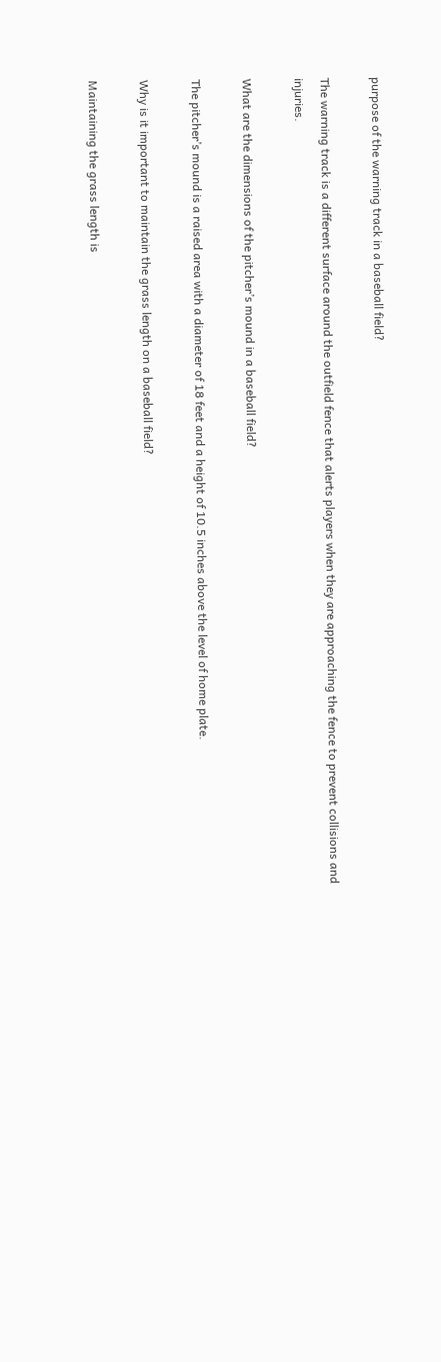purpose of the warning track in a baseball field?

The warning track is a different surface around the outfield fence that alerts players when they are approaching the fence to prevent collisions and injuries.

What are the dimensions of the pitcher’s mound in a baseball field?

The pitcher’s mound is a raised area with a diameter of 18 feet and a height of 10.5 inches above the level of home plate.

Why is it important to maintain the grass length on a baseball field?

Maintaining the grass length is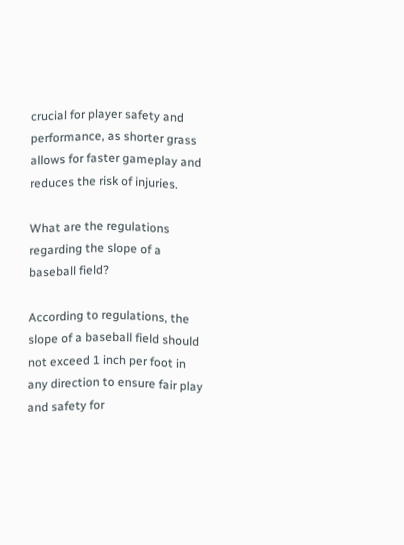crucial for player safety and performance, as shorter grass allows for faster gameplay and reduces the risk of injuries.

What are the regulations regarding the slope of a baseball field?

According to regulations, the slope of a baseball field should not exceed 1 inch per foot in any direction to ensure fair play and safety for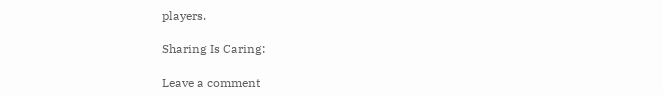players.

Sharing Is Caring:

Leave a comment